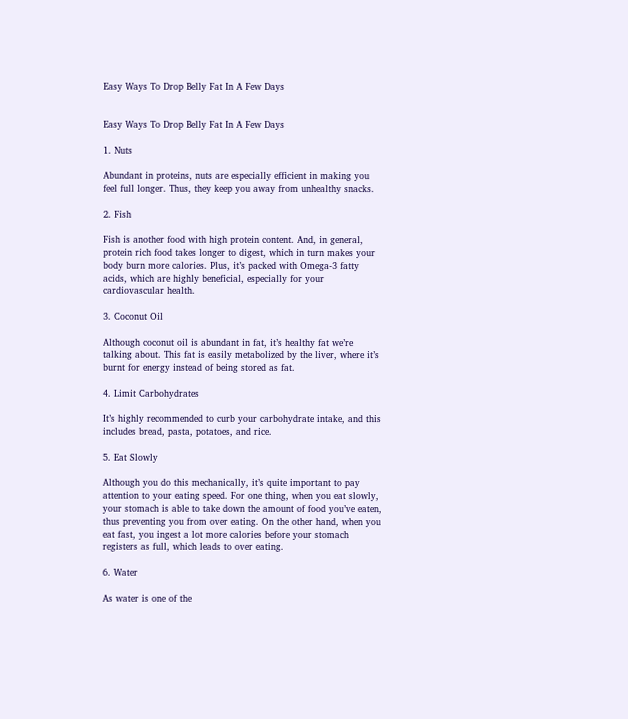Easy Ways To Drop Belly Fat In A Few Days


Easy Ways To Drop Belly Fat In A Few Days

1. Nuts

Abundant in proteins, nuts are especially efficient in making you feel full longer. Thus, they keep you away from unhealthy snacks.

2. Fish

Fish is another food with high protein content. And, in general, protein rich food takes longer to digest, which in turn makes your body burn more calories. Plus, it’s packed with Omega-3 fatty acids, which are highly beneficial, especially for your cardiovascular health.

3. Coconut Oil

Although coconut oil is abundant in fat, it’s healthy fat we’re talking about. This fat is easily metabolized by the liver, where it’s burnt for energy instead of being stored as fat.

4. Limit Carbohydrates

It’s highly recommended to curb your carbohydrate intake, and this includes bread, pasta, potatoes, and rice.

5. Eat Slowly

Although you do this mechanically, it’s quite important to pay attention to your eating speed. For one thing, when you eat slowly, your stomach is able to take down the amount of food you’ve eaten, thus preventing you from over eating. On the other hand, when you eat fast, you ingest a lot more calories before your stomach registers as full, which leads to over eating.

6. Water

As water is one of the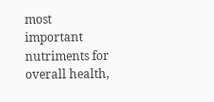most important nutriments for overall health,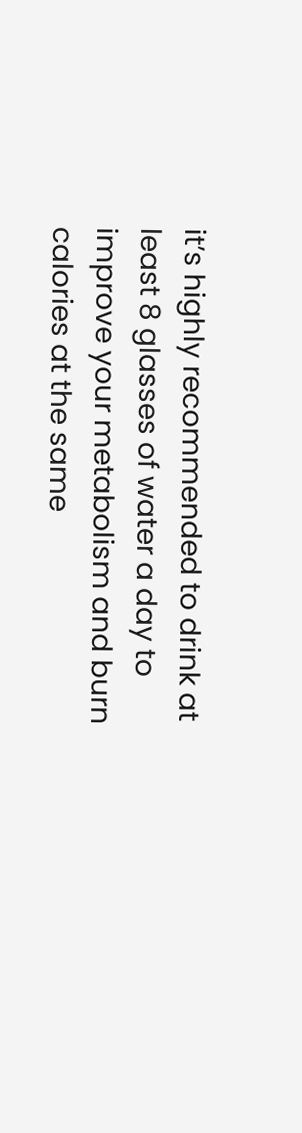it’s highly recommended to drink at least 8 glasses of water a day to improve your metabolism and burn calories at the same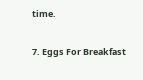time.

7. Eggs For Breakfast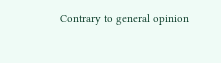Contrary to general opinion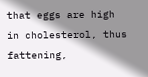that eggs are high in cholesterol, thus fattening,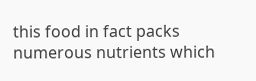this food in fact packs numerous nutrients which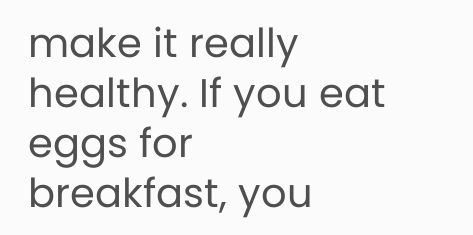make it really healthy. If you eat eggs for breakfast, you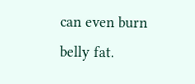can even burn belly fat.